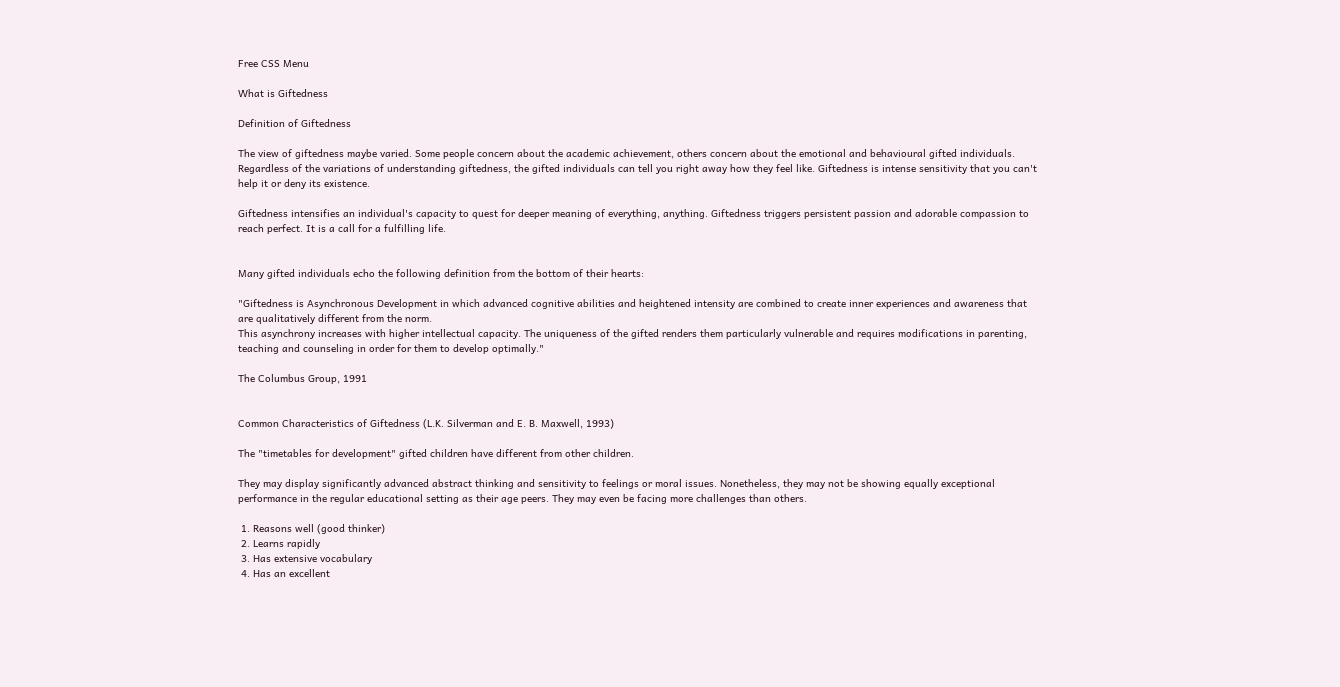Free CSS Menu

What is Giftedness

Definition of Giftedness

The view of giftedness maybe varied. Some people concern about the academic achievement, others concern about the emotional and behavioural gifted individuals. Regardless of the variations of understanding giftedness, the gifted individuals can tell you right away how they feel like. Giftedness is intense sensitivity that you can't help it or deny its existence.

Giftedness intensifies an individual's capacity to quest for deeper meaning of everything, anything. Giftedness triggers persistent passion and adorable compassion to reach perfect. It is a call for a fulfilling life.


Many gifted individuals echo the following definition from the bottom of their hearts:

"Giftedness is Asynchronous Development in which advanced cognitive abilities and heightened intensity are combined to create inner experiences and awareness that are qualitatively different from the norm.
This asynchrony increases with higher intellectual capacity. The uniqueness of the gifted renders them particularly vulnerable and requires modifications in parenting, teaching and counseling in order for them to develop optimally."

The Columbus Group, 1991


Common Characteristics of Giftedness (L.K. Silverman and E. B. Maxwell, 1993)

The "timetables for development" gifted children have different from other children.

They may display significantly advanced abstract thinking and sensitivity to feelings or moral issues. Nonetheless, they may not be showing equally exceptional performance in the regular educational setting as their age peers. They may even be facing more challenges than others.

 1. Reasons well (good thinker)
 2. Learns rapidly
 3. Has extensive vocabulary
 4. Has an excellent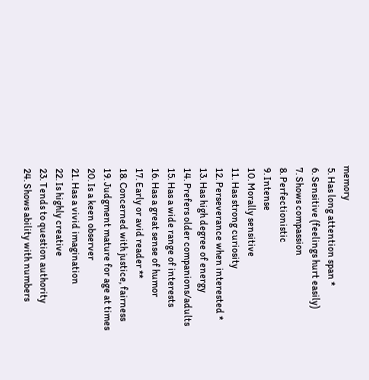memory
 5. Has long attention span *
 6. Sensitive (feelings hurt easily)
 7. Shows compassion
 8. Perfectionistic
 9. Intense
 10. Morally sensitive
 11. Has strong curiosity
 12. Perseverance when interested *
 13. Has high degree of energy
 14. Prefers older companions/adults
 15. Has a wide range of interests
 16. Has a great sense of humor
 17. Early or avid reader **
 18. Concerned with justice, fairness
 19. Judgment mature for age at times
 20. Is a keen observer
 21. Has a vivid imagination
 22. Is highly creative
 23. Tends to question authority
 24. Shows ability with numbers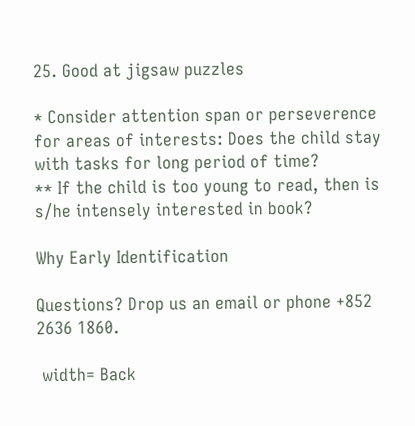25. Good at jigsaw puzzles

* Consider attention span or perseverence for areas of interests: Does the child stay with tasks for long period of time?
** If the child is too young to read, then is s/he intensely interested in book?

Why Early Identification

Questions? Drop us an email or phone +852 2636 1860.

 width= Back